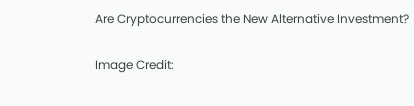Are Cryptocurrencies the New Alternative Investment?

Image Credit: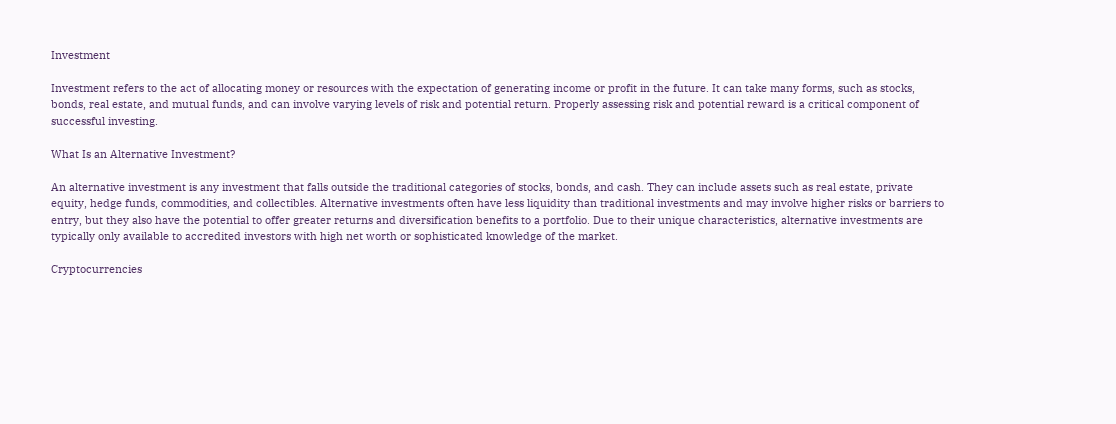Investment

Investment refers to the act of allocating money or resources with the expectation of generating income or profit in the future. It can take many forms, such as stocks, bonds, real estate, and mutual funds, and can involve varying levels of risk and potential return. Properly assessing risk and potential reward is a critical component of successful investing.

What Is an Alternative Investment?

An alternative investment is any investment that falls outside the traditional categories of stocks, bonds, and cash. They can include assets such as real estate, private equity, hedge funds, commodities, and collectibles. Alternative investments often have less liquidity than traditional investments and may involve higher risks or barriers to entry, but they also have the potential to offer greater returns and diversification benefits to a portfolio. Due to their unique characteristics, alternative investments are typically only available to accredited investors with high net worth or sophisticated knowledge of the market.

Cryptocurrencies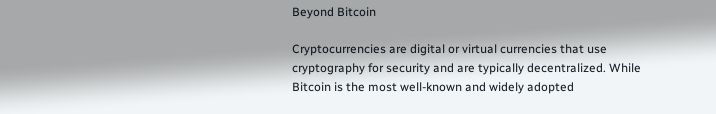Beyond Bitcoin

Cryptocurrencies are digital or virtual currencies that use cryptography for security and are typically decentralized. While Bitcoin is the most well-known and widely adopted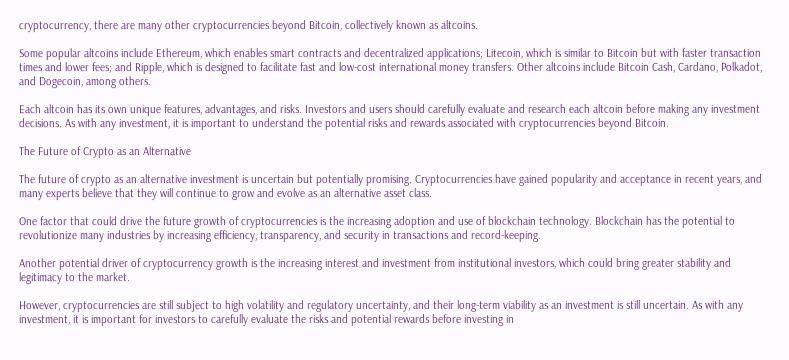cryptocurrency, there are many other cryptocurrencies beyond Bitcoin, collectively known as altcoins.

Some popular altcoins include Ethereum, which enables smart contracts and decentralized applications; Litecoin, which is similar to Bitcoin but with faster transaction times and lower fees; and Ripple, which is designed to facilitate fast and low-cost international money transfers. Other altcoins include Bitcoin Cash, Cardano, Polkadot, and Dogecoin, among others.

Each altcoin has its own unique features, advantages, and risks. Investors and users should carefully evaluate and research each altcoin before making any investment decisions. As with any investment, it is important to understand the potential risks and rewards associated with cryptocurrencies beyond Bitcoin.

The Future of Crypto as an Alternative

The future of crypto as an alternative investment is uncertain but potentially promising. Cryptocurrencies have gained popularity and acceptance in recent years, and many experts believe that they will continue to grow and evolve as an alternative asset class.

One factor that could drive the future growth of cryptocurrencies is the increasing adoption and use of blockchain technology. Blockchain has the potential to revolutionize many industries by increasing efficiency, transparency, and security in transactions and record-keeping.

Another potential driver of cryptocurrency growth is the increasing interest and investment from institutional investors, which could bring greater stability and legitimacy to the market.

However, cryptocurrencies are still subject to high volatility and regulatory uncertainty, and their long-term viability as an investment is still uncertain. As with any investment, it is important for investors to carefully evaluate the risks and potential rewards before investing in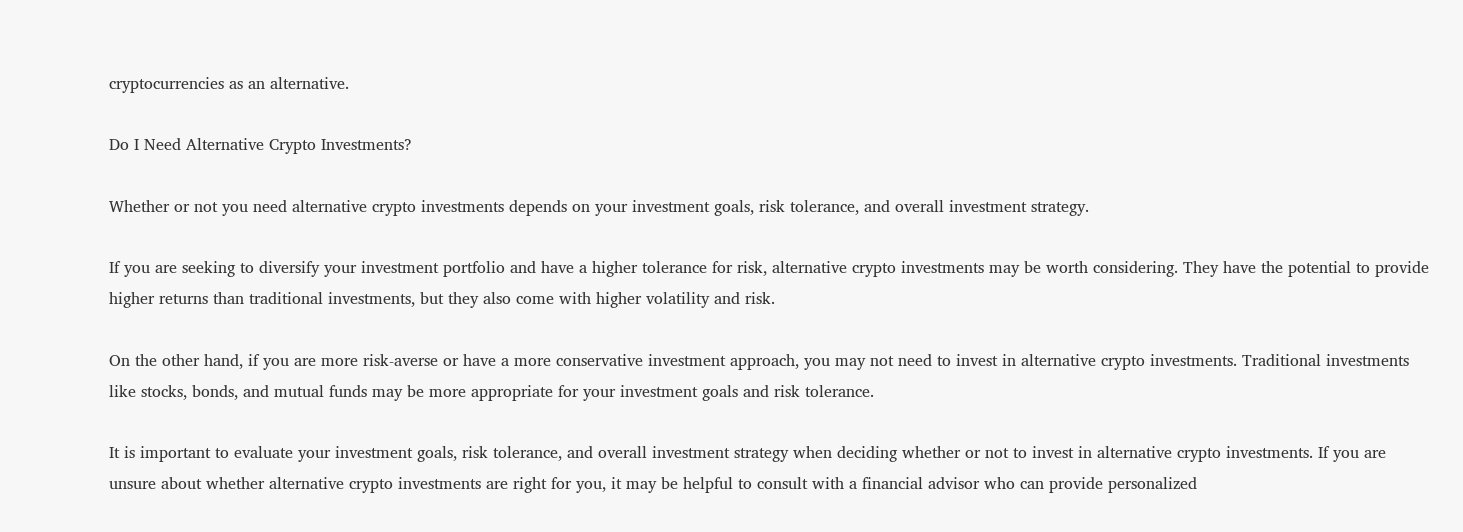cryptocurrencies as an alternative.

Do I Need Alternative Crypto Investments?

Whether or not you need alternative crypto investments depends on your investment goals, risk tolerance, and overall investment strategy.

If you are seeking to diversify your investment portfolio and have a higher tolerance for risk, alternative crypto investments may be worth considering. They have the potential to provide higher returns than traditional investments, but they also come with higher volatility and risk.

On the other hand, if you are more risk-averse or have a more conservative investment approach, you may not need to invest in alternative crypto investments. Traditional investments like stocks, bonds, and mutual funds may be more appropriate for your investment goals and risk tolerance.

It is important to evaluate your investment goals, risk tolerance, and overall investment strategy when deciding whether or not to invest in alternative crypto investments. If you are unsure about whether alternative crypto investments are right for you, it may be helpful to consult with a financial advisor who can provide personalized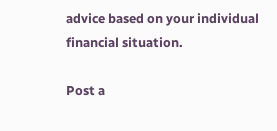advice based on your individual financial situation.

Post a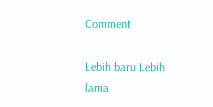Comment

Lebih baru Lebih lama